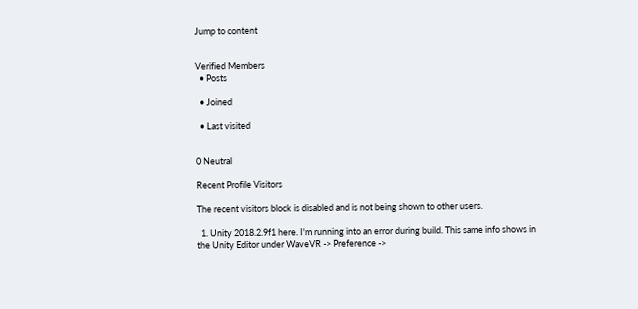Jump to content


Verified Members
  • Posts

  • Joined

  • Last visited


0 Neutral

Recent Profile Visitors

The recent visitors block is disabled and is not being shown to other users.

  1. Unity 2018.2.9f1 here. I'm running into an error during build. This same info shows in the Unity Editor under WaveVR -> Preference ->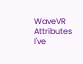WaveVR Attributes I've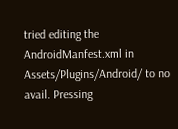tried editing the AndroidManfest.xml in Assets/Plugins/Android/ to no avail. Pressing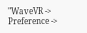"WaveVR -> Preference ->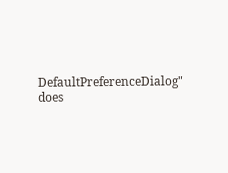DefaultPreferenceDialog" does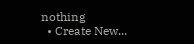nothing
  • Create New...